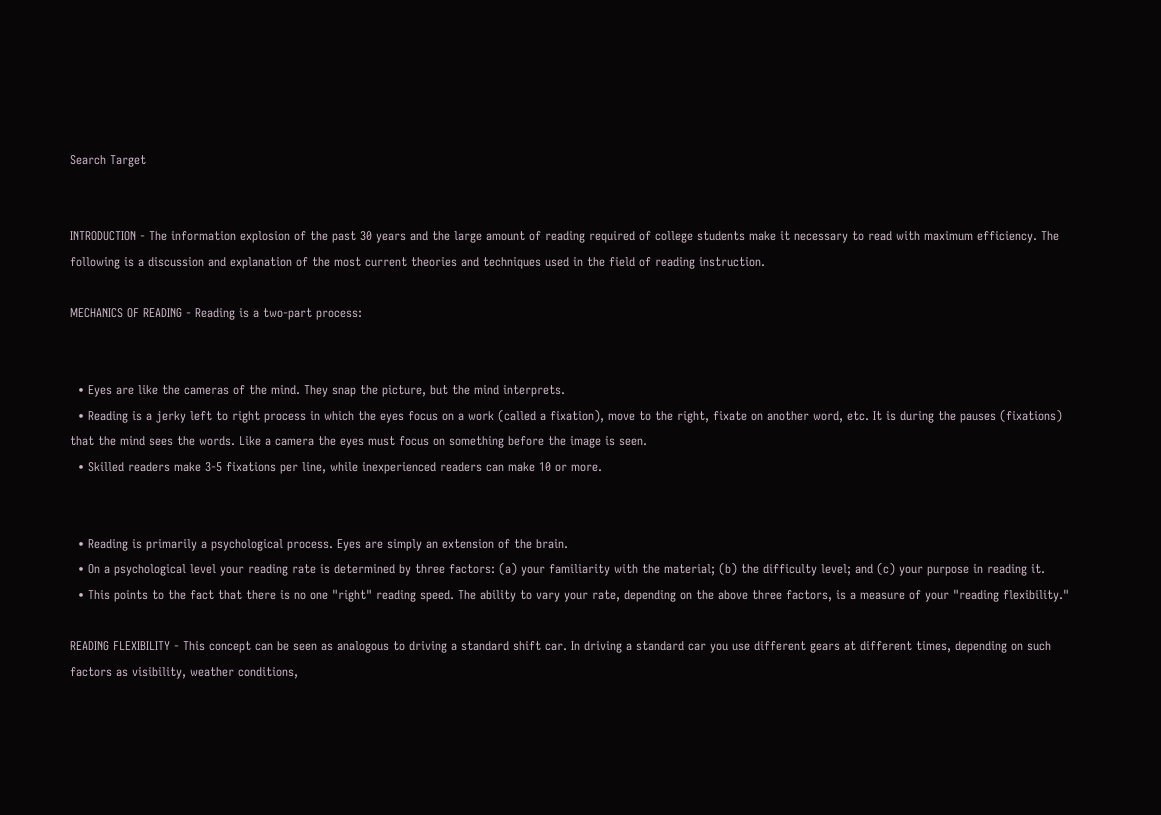Search Target


INTRODUCTION - The information explosion of the past 30 years and the large amount of reading required of college students make it necessary to read with maximum efficiency. The following is a discussion and explanation of the most current theories and techniques used in the field of reading instruction.

MECHANICS OF READING - Reading is a two-part process:


  • Eyes are like the cameras of the mind. They snap the picture, but the mind interprets.
  • Reading is a jerky left to right process in which the eyes focus on a work (called a fixation), move to the right, fixate on another word, etc. It is during the pauses (fixations) that the mind sees the words. Like a camera the eyes must focus on something before the image is seen.
  • Skilled readers make 3-5 fixations per line, while inexperienced readers can make 10 or more.


  • Reading is primarily a psychological process. Eyes are simply an extension of the brain.
  • On a psychological level your reading rate is determined by three factors: (a) your familiarity with the material; (b) the difficulty level; and (c) your purpose in reading it.
  • This points to the fact that there is no one "right" reading speed. The ability to vary your rate, depending on the above three factors, is a measure of your "reading flexibility."

READING FLEXIBILITY - This concept can be seen as analogous to driving a standard shift car. In driving a standard car you use different gears at different times, depending on such factors as visibility, weather conditions,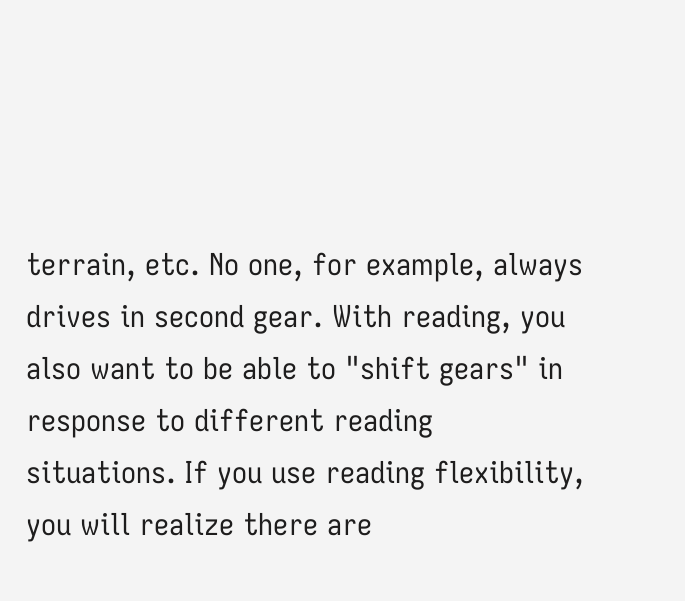terrain, etc. No one, for example, always drives in second gear. With reading, you also want to be able to "shift gears" in response to different reading situations. If you use reading flexibility, you will realize there are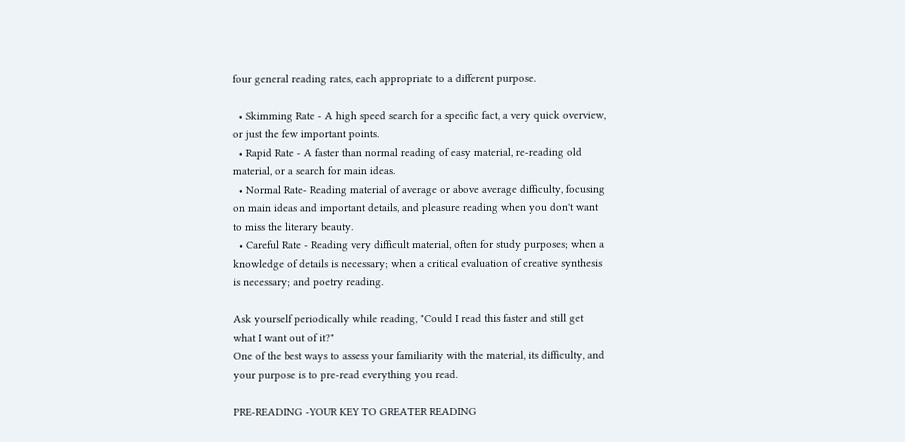four general reading rates, each appropriate to a different purpose.

  • Skimming Rate - A high speed search for a specific fact, a very quick overview, or just the few important points.
  • Rapid Rate - A faster than normal reading of easy material, re-reading old material, or a search for main ideas.
  • Normal Rate- Reading material of average or above average difficulty, focusing on main ideas and important details, and pleasure reading when you don't want to miss the literary beauty.
  • Careful Rate - Reading very difficult material, often for study purposes; when a knowledge of details is necessary; when a critical evaluation of creative synthesis is necessary; and poetry reading.

Ask yourself periodically while reading, "Could I read this faster and still get what I want out of it?"
One of the best ways to assess your familiarity with the material, its difficulty, and your purpose is to pre-read everything you read.

PRE-READING -YOUR KEY TO GREATER READING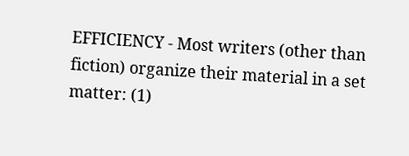EFFICIENCY - Most writers (other than fiction) organize their material in a set matter: (1)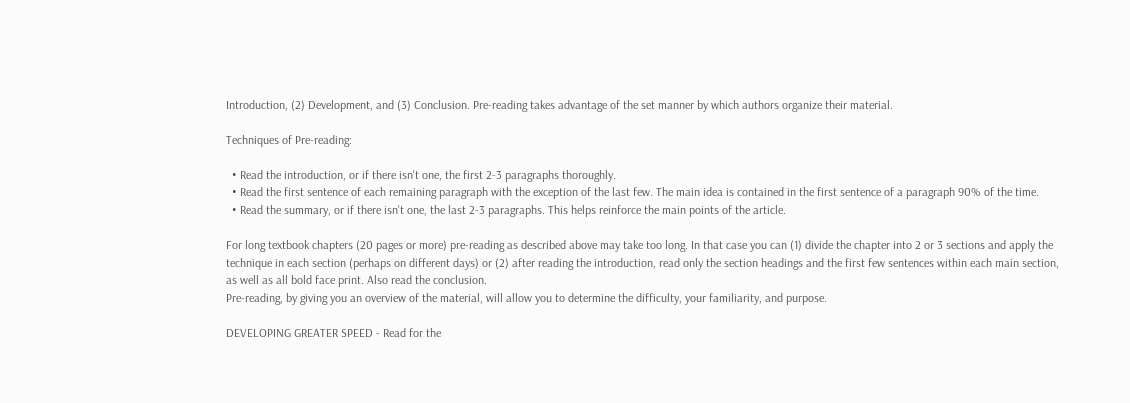Introduction, (2) Development, and (3) Conclusion. Pre-reading takes advantage of the set manner by which authors organize their material.

Techniques of Pre-reading:

  • Read the introduction, or if there isn't one, the first 2-3 paragraphs thoroughly.
  • Read the first sentence of each remaining paragraph with the exception of the last few. The main idea is contained in the first sentence of a paragraph 90% of the time.
  • Read the summary, or if there isn't one, the last 2-3 paragraphs. This helps reinforce the main points of the article.

For long textbook chapters (20 pages or more) pre-reading as described above may take too long. In that case you can (1) divide the chapter into 2 or 3 sections and apply the technique in each section (perhaps on different days) or (2) after reading the introduction, read only the section headings and the first few sentences within each main section, as well as all bold face print. Also read the conclusion.
Pre-reading, by giving you an overview of the material, will allow you to determine the difficulty, your familiarity, and purpose.

DEVELOPING GREATER SPEED - Read for the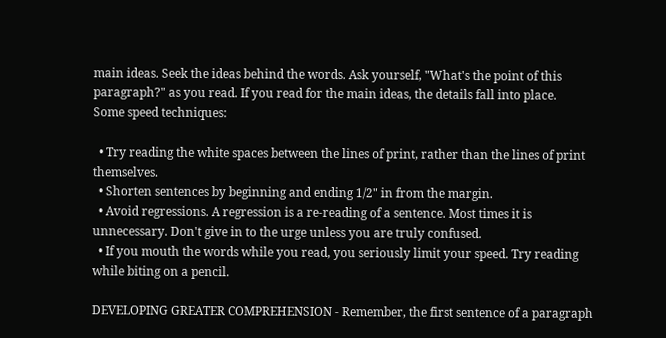main ideas. Seek the ideas behind the words. Ask yourself, "What's the point of this paragraph?" as you read. If you read for the main ideas, the details fall into place.
Some speed techniques:

  • Try reading the white spaces between the lines of print, rather than the lines of print themselves.
  • Shorten sentences by beginning and ending 1/2" in from the margin.
  • Avoid regressions. A regression is a re-reading of a sentence. Most times it is unnecessary. Don't give in to the urge unless you are truly confused.
  • If you mouth the words while you read, you seriously limit your speed. Try reading while biting on a pencil.

DEVELOPING GREATER COMPREHENSION - Remember, the first sentence of a paragraph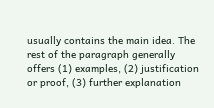usually contains the main idea. The rest of the paragraph generally offers (1) examples, (2) justification or proof, (3) further explanation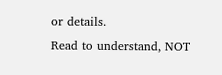or details.
Read to understand, NOT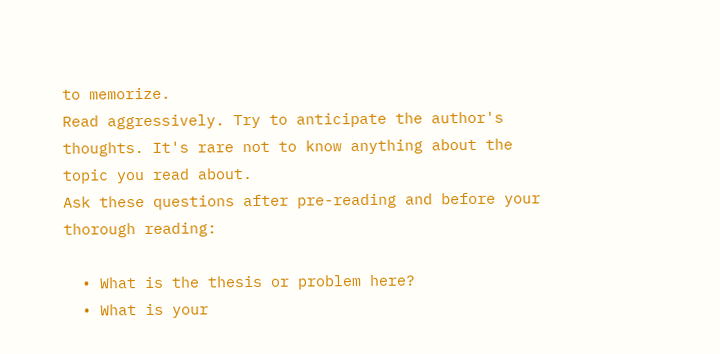to memorize.
Read aggressively. Try to anticipate the author's thoughts. It's rare not to know anything about the topic you read about.
Ask these questions after pre-reading and before your thorough reading:

  • What is the thesis or problem here?
  • What is your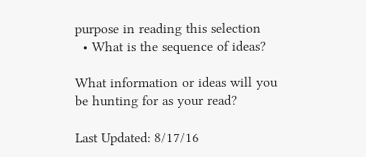purpose in reading this selection
  • What is the sequence of ideas?

What information or ideas will you be hunting for as your read?

Last Updated: 8/17/16